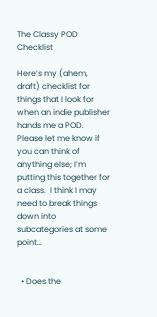The Classy POD Checklist

Here’s my (ahem, draft) checklist for things that I look for when an indie publisher hands me a POD.  Please let me know if you can think of anything else; I’m putting this together for a class.  I think I may need to break things down into subcategories at some point…


  • Does the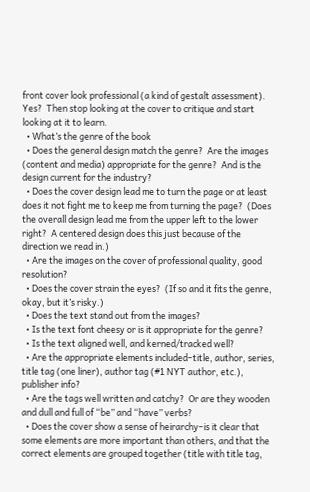front cover look professional (a kind of gestalt assessment).  Yes?  Then stop looking at the cover to critique and start looking at it to learn.
  • What’s the genre of the book
  • Does the general design match the genre?  Are the images (content and media) appropriate for the genre?  And is the design current for the industry?
  • Does the cover design lead me to turn the page or at least does it not fight me to keep me from turning the page?  (Does the overall design lead me from the upper left to the lower right?  A centered design does this just because of the direction we read in.)
  • Are the images on the cover of professional quality, good resolution?
  • Does the cover strain the eyes?  (If so and it fits the genre, okay, but it’s risky.)
  • Does the text stand out from the images?
  • Is the text font cheesy or is it appropriate for the genre?
  • Is the text aligned well, and kerned/tracked well?
  • Are the appropriate elements included–title, author, series, title tag (one liner), author tag (#1 NYT author, etc.), publisher info?
  • Are the tags well written and catchy?  Or are they wooden and dull and full of “be” and “have” verbs?
  • Does the cover show a sense of heirarchy–is it clear that some elements are more important than others, and that the correct elements are grouped together (title with title tag,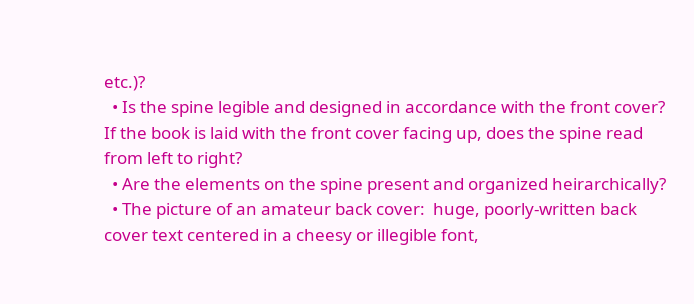etc.)?
  • Is the spine legible and designed in accordance with the front cover?  If the book is laid with the front cover facing up, does the spine read from left to right?
  • Are the elements on the spine present and organized heirarchically?
  • The picture of an amateur back cover:  huge, poorly-written back cover text centered in a cheesy or illegible font,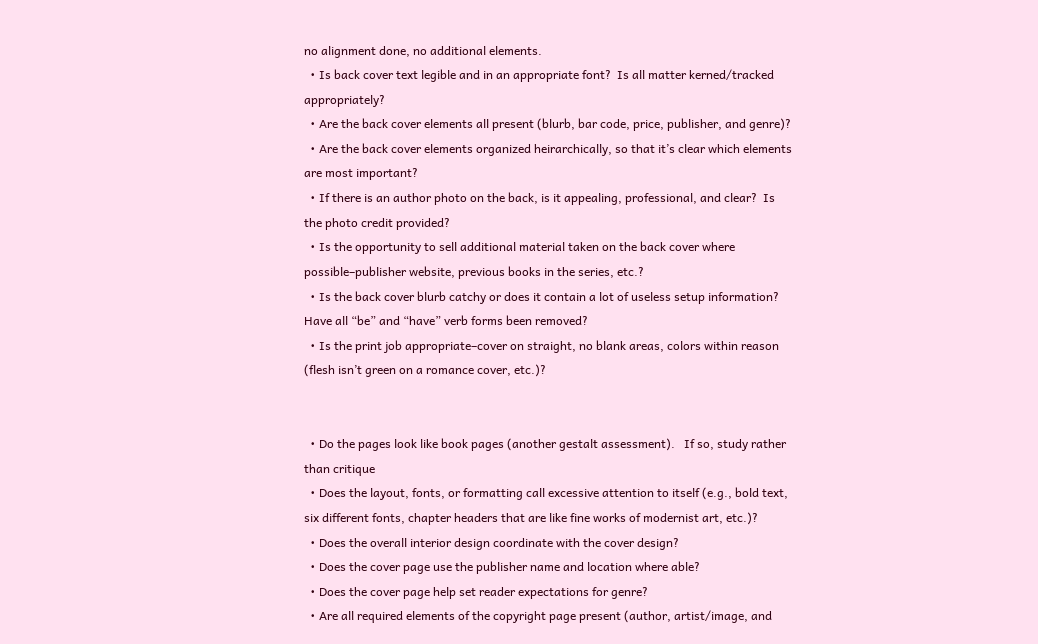no alignment done, no additional elements.
  • Is back cover text legible and in an appropriate font?  Is all matter kerned/tracked appropriately?
  • Are the back cover elements all present (blurb, bar code, price, publisher, and genre)?
  • Are the back cover elements organized heirarchically, so that it’s clear which elements are most important?
  • If there is an author photo on the back, is it appealing, professional, and clear?  Is the photo credit provided?
  • Is the opportunity to sell additional material taken on the back cover where possible–publisher website, previous books in the series, etc.?
  • Is the back cover blurb catchy or does it contain a lot of useless setup information?  Have all “be” and “have” verb forms been removed?
  • Is the print job appropriate–cover on straight, no blank areas, colors within reason (flesh isn’t green on a romance cover, etc.)?


  • Do the pages look like book pages (another gestalt assessment).   If so, study rather than critique
  • Does the layout, fonts, or formatting call excessive attention to itself (e.g., bold text, six different fonts, chapter headers that are like fine works of modernist art, etc.)?
  • Does the overall interior design coordinate with the cover design?
  • Does the cover page use the publisher name and location where able?
  • Does the cover page help set reader expectations for genre?
  • Are all required elements of the copyright page present (author, artist/image, and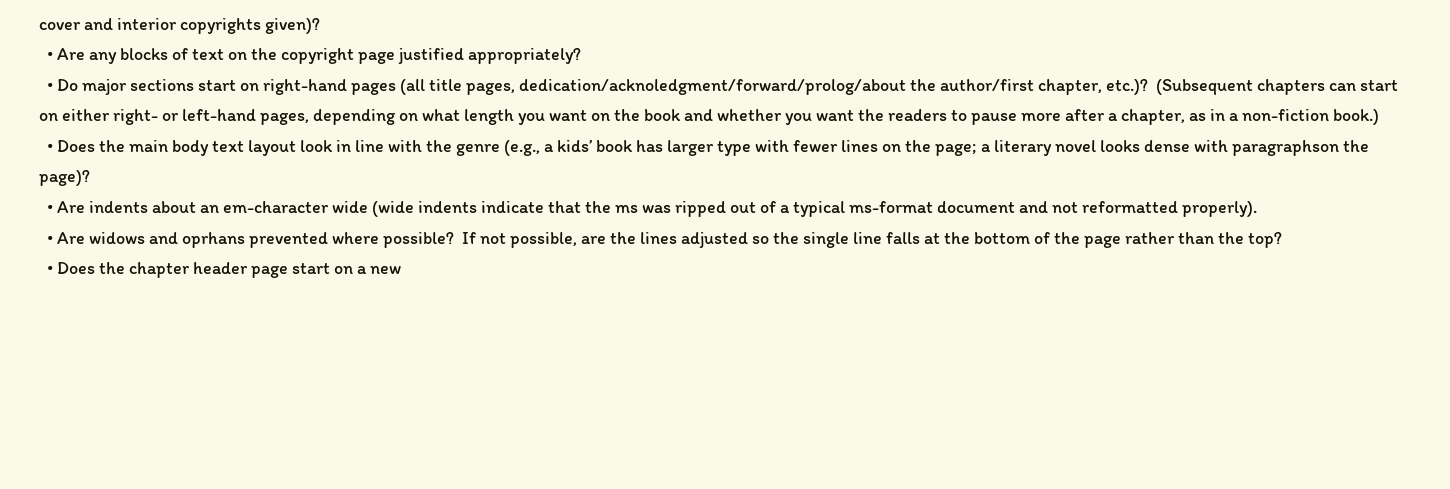cover and interior copyrights given)?
  • Are any blocks of text on the copyright page justified appropriately?
  • Do major sections start on right-hand pages (all title pages, dedication/acknoledgment/forward/prolog/about the author/first chapter, etc.)?  (Subsequent chapters can start on either right- or left-hand pages, depending on what length you want on the book and whether you want the readers to pause more after a chapter, as in a non-fiction book.)
  • Does the main body text layout look in line with the genre (e.g., a kids’ book has larger type with fewer lines on the page; a literary novel looks dense with paragraphson the page)?
  • Are indents about an em-character wide (wide indents indicate that the ms was ripped out of a typical ms-format document and not reformatted properly).
  • Are widows and oprhans prevented where possible?  If not possible, are the lines adjusted so the single line falls at the bottom of the page rather than the top?
  • Does the chapter header page start on a new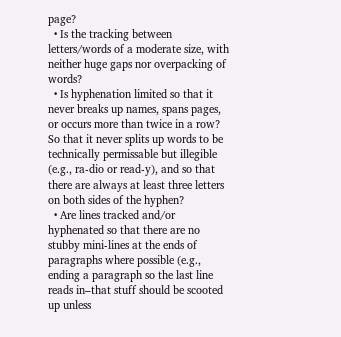page?
  • Is the tracking between letters/words of a moderate size, with neither huge gaps nor overpacking of words?
  • Is hyphenation limited so that it never breaks up names, spans pages, or occurs more than twice in a row?  So that it never splits up words to be technically permissable but illegible (e.g., ra-dio or read-y), and so that there are always at least three letters on both sides of the hyphen?
  • Are lines tracked and/or hyphenated so that there are no stubby mini-lines at the ends of paragraphs where possible (e.g., ending a paragraph so the last line reads in–that stuff should be scooted up unless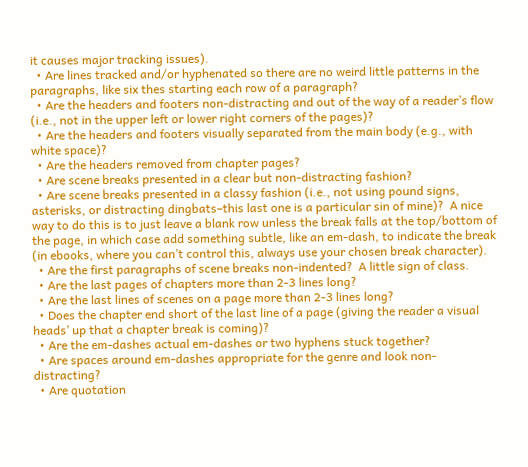it causes major tracking issues).
  • Are lines tracked and/or hyphenated so there are no weird little patterns in the paragraphs, like six thes starting each row of a paragraph?
  • Are the headers and footers non-distracting and out of the way of a reader’s flow (i.e., not in the upper left or lower right corners of the pages)?
  • Are the headers and footers visually separated from the main body (e.g., with white space)?
  • Are the headers removed from chapter pages?
  • Are scene breaks presented in a clear but non-distracting fashion?
  • Are scene breaks presented in a classy fashion (i.e., not using pound signs, asterisks, or distracting dingbats–this last one is a particular sin of mine)?  A nice way to do this is to just leave a blank row unless the break falls at the top/bottom of the page, in which case add something subtle, like an em-dash, to indicate the break (in ebooks, where you can’t control this, always use your chosen break character).
  • Are the first paragraphs of scene breaks non-indented?  A little sign of class.
  • Are the last pages of chapters more than 2-3 lines long?
  • Are the last lines of scenes on a page more than 2-3 lines long?
  • Does the chapter end short of the last line of a page (giving the reader a visual heads’ up that a chapter break is coming)?
  • Are the em-dashes actual em-dashes or two hyphens stuck together?
  • Are spaces around em-dashes appropriate for the genre and look non-distracting?
  • Are quotation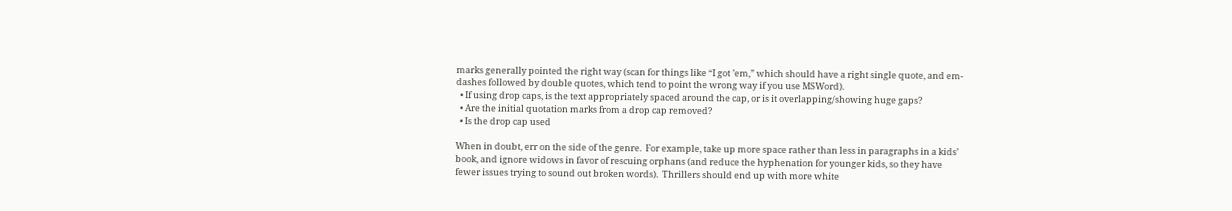marks generally pointed the right way (scan for things like “I got ’em,” which should have a right single quote, and em-dashes followed by double quotes, which tend to point the wrong way if you use MSWord).
  • If using drop caps, is the text appropriately spaced around the cap, or is it overlapping/showing huge gaps?
  • Are the initial quotation marks from a drop cap removed?
  • Is the drop cap used

When in doubt, err on the side of the genre.  For example, take up more space rather than less in paragraphs in a kids’ book, and ignore widows in favor of rescuing orphans (and reduce the hyphenation for younger kids, so they have fewer issues trying to sound out broken words).  Thrillers should end up with more white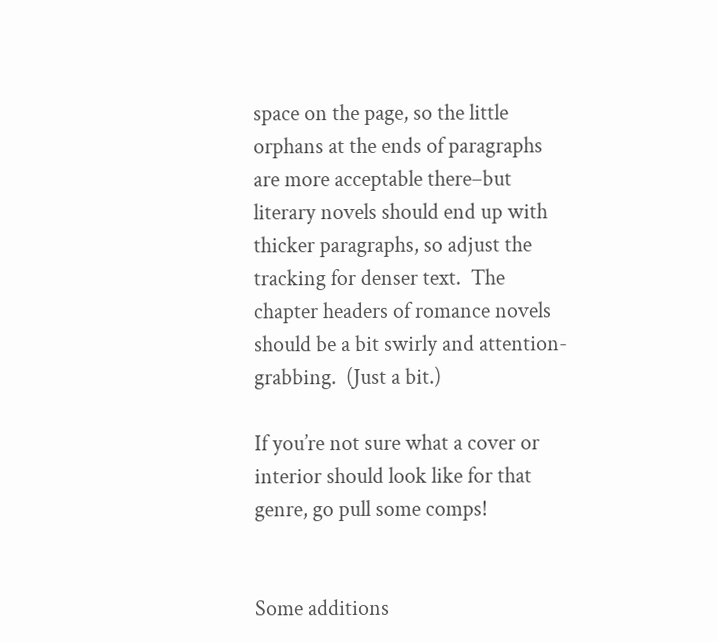space on the page, so the little orphans at the ends of paragraphs are more acceptable there–but literary novels should end up with thicker paragraphs, so adjust the tracking for denser text.  The chapter headers of romance novels should be a bit swirly and attention-grabbing.  (Just a bit.)

If you’re not sure what a cover or interior should look like for that genre, go pull some comps!


Some additions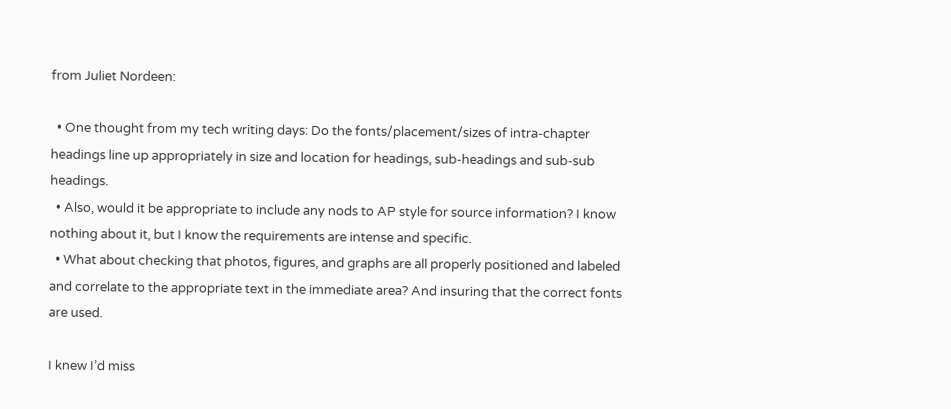from Juliet Nordeen:

  • One thought from my tech writing days: Do the fonts/placement/sizes of intra-chapter headings line up appropriately in size and location for headings, sub-headings and sub-sub headings.
  • Also, would it be appropriate to include any nods to AP style for source information? I know nothing about it, but I know the requirements are intense and specific.
  • What about checking that photos, figures, and graphs are all properly positioned and labeled and correlate to the appropriate text in the immediate area? And insuring that the correct fonts are used.

I knew I’d miss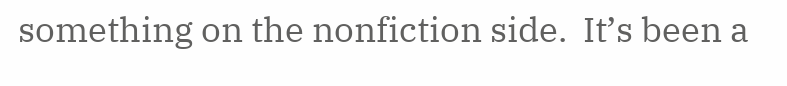something on the nonfiction side.  It’s been a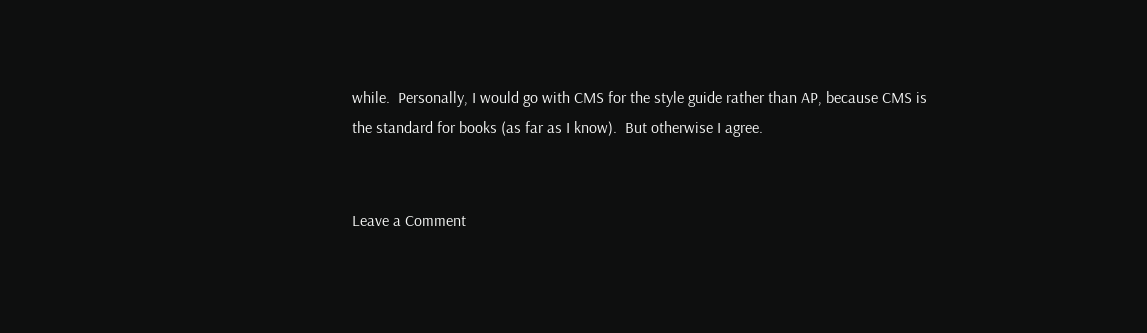while.  Personally, I would go with CMS for the style guide rather than AP, because CMS is the standard for books (as far as I know).  But otherwise I agree.


Leave a Comment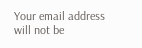Your email address will not be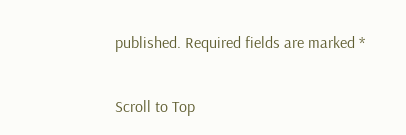published. Required fields are marked *

Scroll to Top